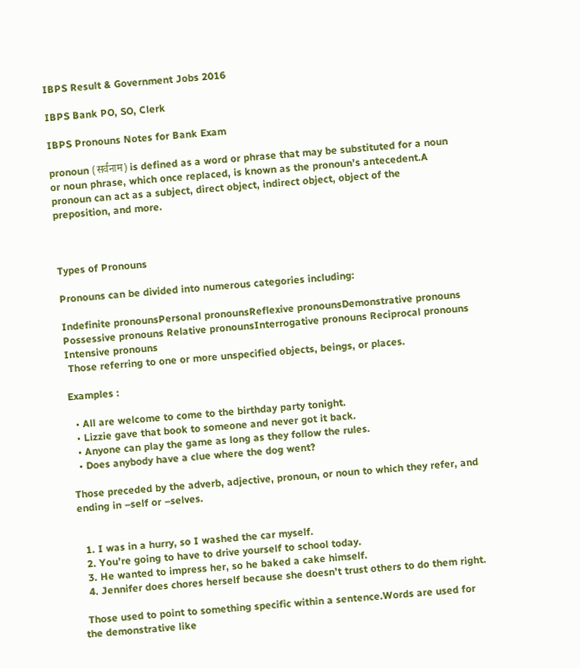IBPS Result & Government Jobs 2016

IBPS Bank PO, SO, Clerk

IBPS Pronouns Notes for Bank Exam

pronoun (सर्वनाम) is defined as a word or phrase that may be substituted for a noun or noun phrase, which once replaced, is known as the pronoun’s antecedent.A pronoun can act as a subject, direct object, indirect object, object of the preposition, and more.



Types of Pronouns

Pronouns can be divided into numerous categories including:

Indefinite pronounsPersonal pronounsReflexive pronounsDemonstrative pronouns Possessive pronouns Relative pronounsInterrogative pronouns Reciprocal pronouns Intensive pronouns
 Those referring to one or more unspecified objects, beings, or places.

Examples :

  • All are welcome to come to the birthday party tonight.
  • Lizzie gave that book to someone and never got it back.
  • Anyone can play the game as long as they follow the rules.
  • Does anybody have a clue where the dog went?

Those preceded by the adverb, adjective, pronoun, or noun to which they refer, and ending in –self or –selves.


  1. I was in a hurry, so I washed the car myself.
  2. You’re going to have to drive yourself to school today.
  3. He wanted to impress her, so he baked a cake himself.
  4. Jennifer does chores herself because she doesn’t trust others to do them right.

 Those used to point to something specific within a sentence.Words are used for the demonstrative like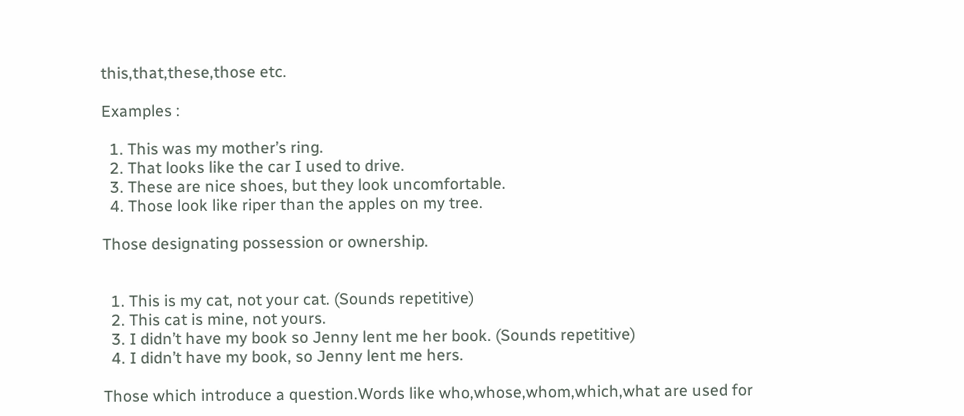this,that,these,those etc.

Examples :

  1. This was my mother’s ring.
  2. That looks like the car I used to drive.
  3. These are nice shoes, but they look uncomfortable.
  4. Those look like riper than the apples on my tree.

Those designating possession or ownership.


  1. This is my cat, not your cat. (Sounds repetitive)
  2. This cat is mine, not yours.
  3. I didn’t have my book so Jenny lent me her book. (Sounds repetitive)
  4. I didn’t have my book, so Jenny lent me hers.

Those which introduce a question.Words like who,whose,whom,which,what are used for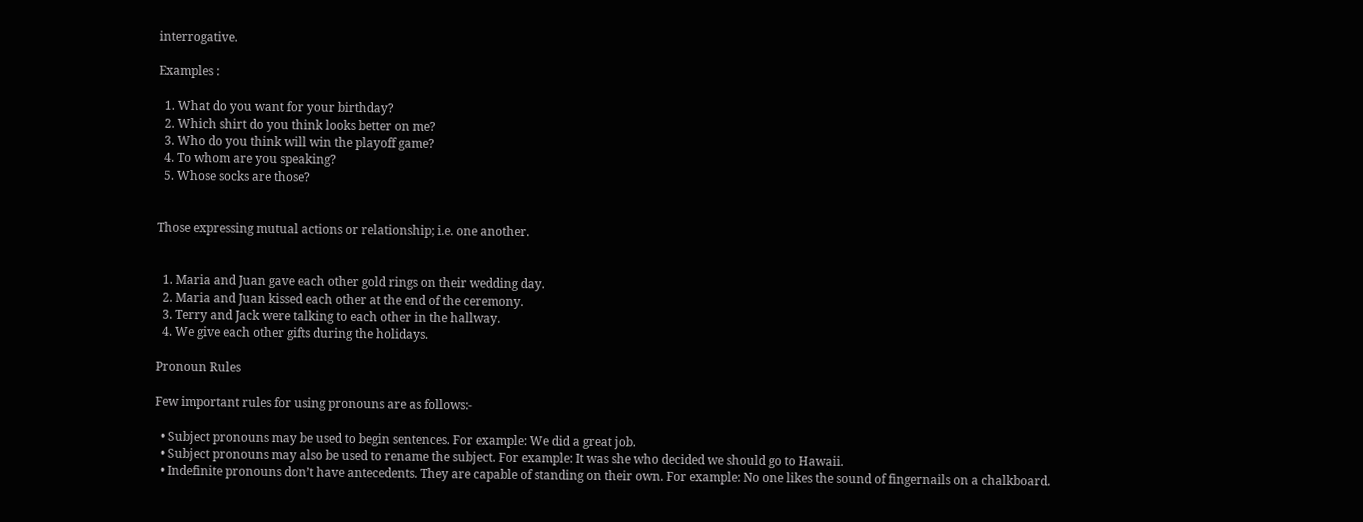interrogative.

Examples :

  1. What do you want for your birthday?
  2. Which shirt do you think looks better on me?
  3. Who do you think will win the playoff game?
  4. To whom are you speaking?
  5. Whose socks are those?


Those expressing mutual actions or relationship; i.e. one another.


  1. Maria and Juan gave each other gold rings on their wedding day.
  2. Maria and Juan kissed each other at the end of the ceremony.
  3. Terry and Jack were talking to each other in the hallway.
  4. We give each other gifts during the holidays.

Pronoun Rules

Few important rules for using pronouns are as follows:-

  • Subject pronouns may be used to begin sentences. For example: We did a great job.
  • Subject pronouns may also be used to rename the subject. For example: It was she who decided we should go to Hawaii.
  • Indefinite pronouns don’t have antecedents. They are capable of standing on their own. For example: No one likes the sound of fingernails on a chalkboard.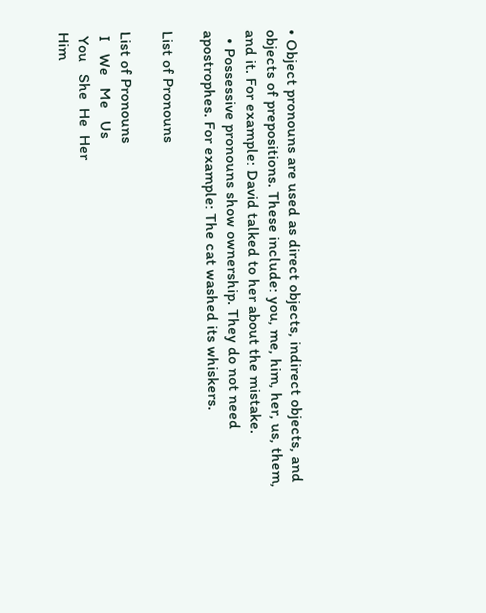• Object pronouns are used as direct objects, indirect objects, and objects of prepositions. These include: you, me, him, her, us, them, and it. For example: David talked to her about the mistake.
  • Possessive pronouns show ownership. They do not need apostrophes. For example: The cat washed its whiskers.

List of Pronouns

List of Pronouns
 I   We   Me   Us
 You   She  He  Her
Him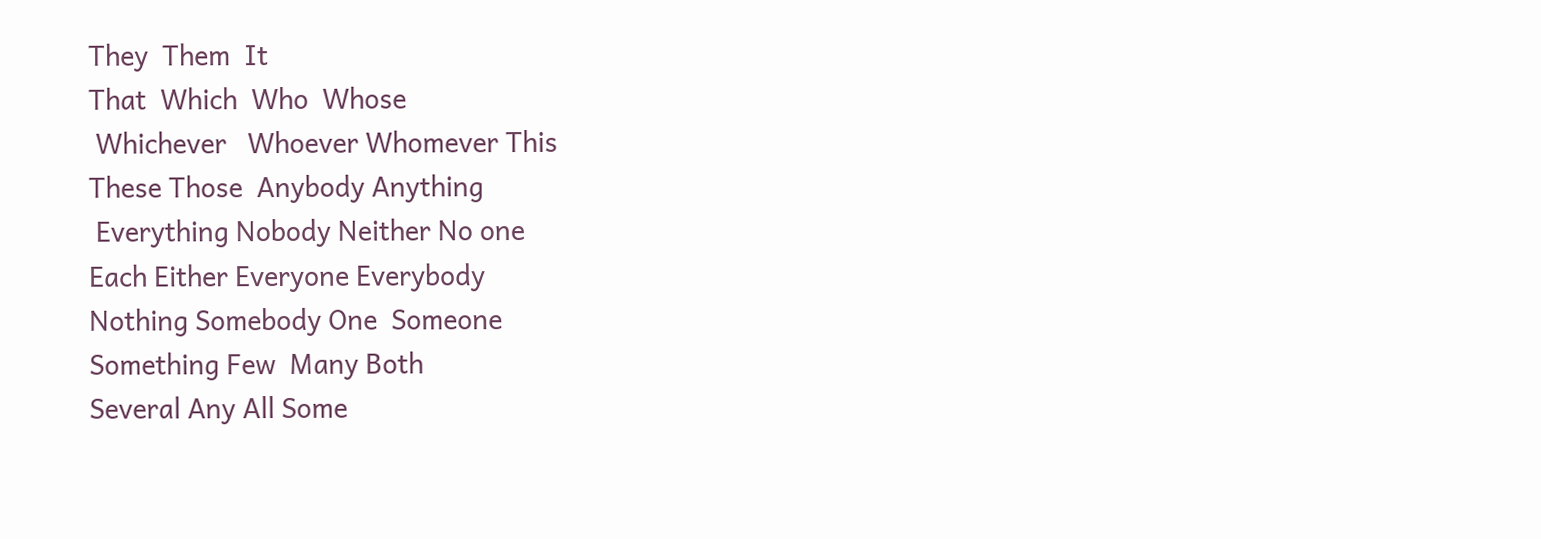They  Them  It
That  Which  Who  Whose
 Whichever   Whoever Whomever This
These Those  Anybody Anything
 Everything Nobody Neither No one
Each Either Everyone Everybody
Nothing Somebody One  Someone
Something Few  Many Both
Several Any All Some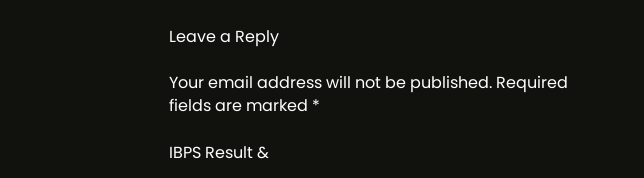Leave a Reply

Your email address will not be published. Required fields are marked *

IBPS Result &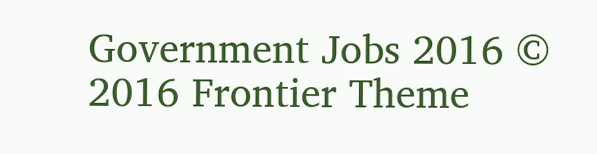Government Jobs 2016 © 2016 Frontier Theme